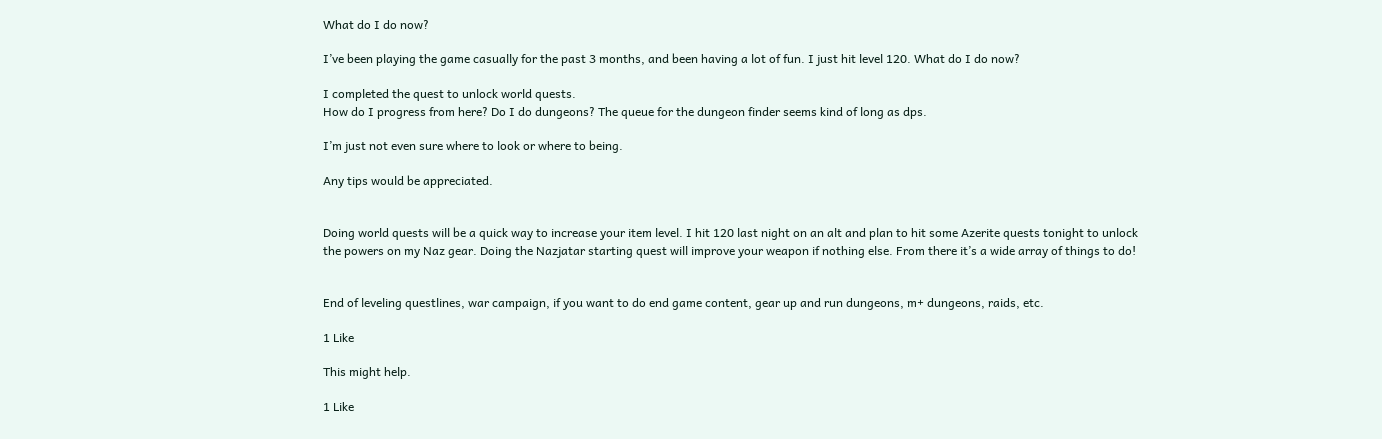What do I do now?

I’ve been playing the game casually for the past 3 months, and been having a lot of fun. I just hit level 120. What do I do now?

I completed the quest to unlock world quests.
How do I progress from here? Do I do dungeons? The queue for the dungeon finder seems kind of long as dps.

I’m just not even sure where to look or where to being.

Any tips would be appreciated.


Doing world quests will be a quick way to increase your item level. I hit 120 last night on an alt and plan to hit some Azerite quests tonight to unlock the powers on my Naz gear. Doing the Nazjatar starting quest will improve your weapon if nothing else. From there it’s a wide array of things to do!


End of leveling questlines, war campaign, if you want to do end game content, gear up and run dungeons, m+ dungeons, raids, etc.

1 Like

This might help.

1 Like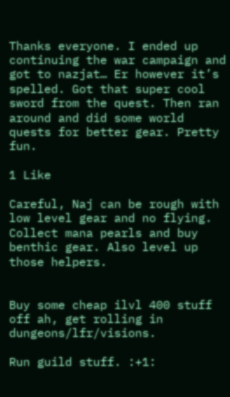Thanks everyone. I ended up continuing the war campaign and got to nazjat… Er however it’s spelled. Got that super cool sword from the quest. Then ran around and did some world quests for better gear. Pretty fun.

1 Like

Careful, Naj can be rough with low level gear and no flying. Collect mana pearls and buy benthic gear. Also level up those helpers.


Buy some cheap ilvl 400 stuff off ah, get rolling in dungeons/lfr/visions.

Run guild stuff. :+1: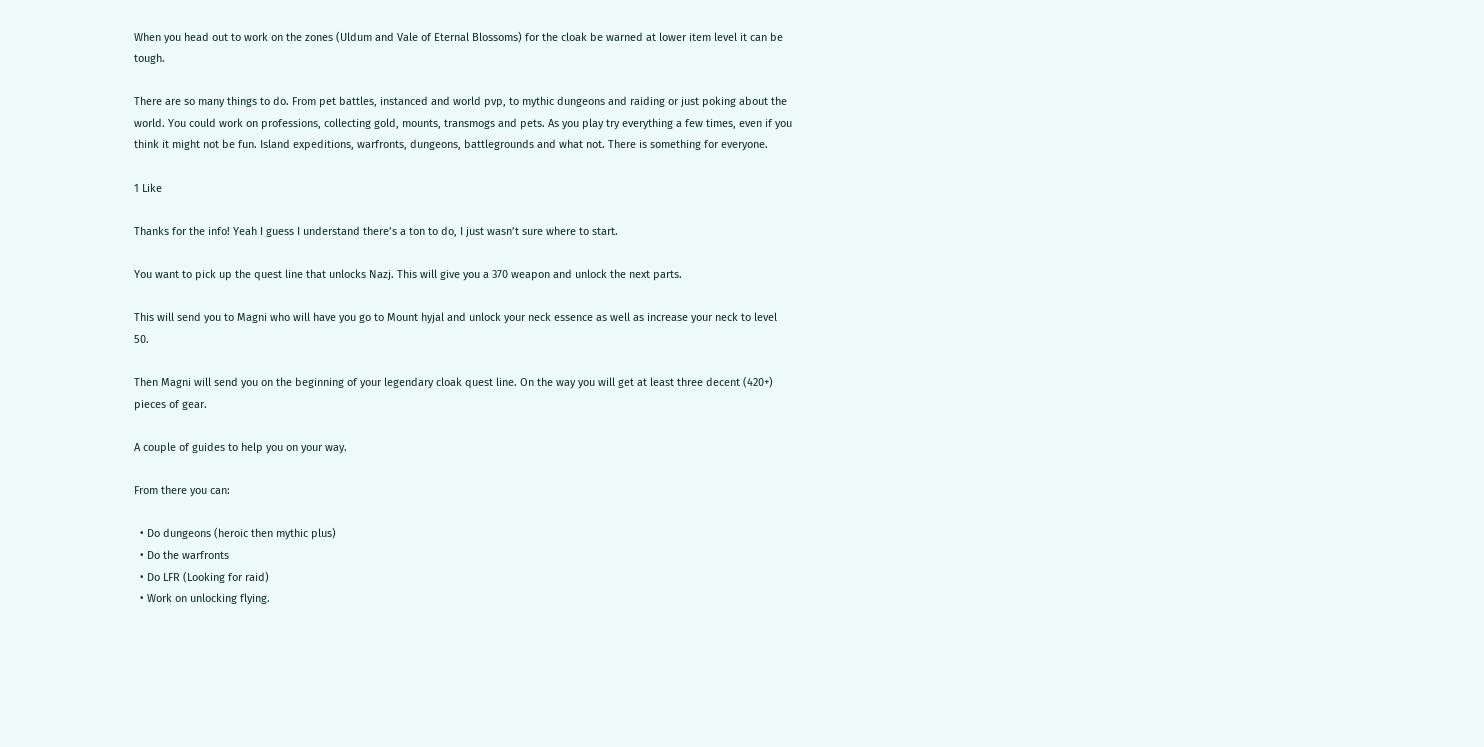When you head out to work on the zones (Uldum and Vale of Eternal Blossoms) for the cloak be warned at lower item level it can be tough.

There are so many things to do. From pet battles, instanced and world pvp, to mythic dungeons and raiding or just poking about the world. You could work on professions, collecting gold, mounts, transmogs and pets. As you play try everything a few times, even if you think it might not be fun. Island expeditions, warfronts, dungeons, battlegrounds and what not. There is something for everyone.

1 Like

Thanks for the info! Yeah I guess I understand there’s a ton to do, I just wasn’t sure where to start.

You want to pick up the quest line that unlocks Nazj. This will give you a 370 weapon and unlock the next parts.

This will send you to Magni who will have you go to Mount hyjal and unlock your neck essence as well as increase your neck to level 50.

Then Magni will send you on the beginning of your legendary cloak quest line. On the way you will get at least three decent (420+) pieces of gear.

A couple of guides to help you on your way.

From there you can:

  • Do dungeons (heroic then mythic plus)
  • Do the warfronts
  • Do LFR (Looking for raid)
  • Work on unlocking flying.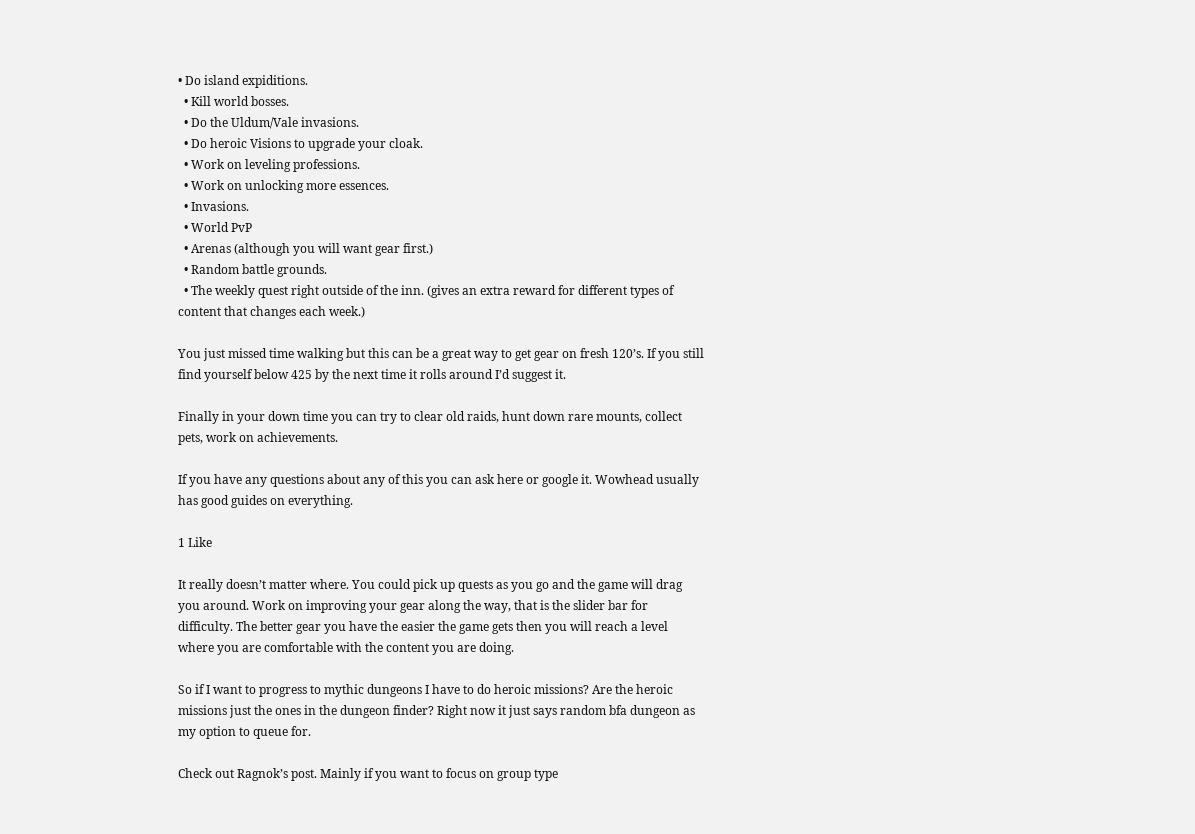• Do island expiditions.
  • Kill world bosses.
  • Do the Uldum/Vale invasions.
  • Do heroic Visions to upgrade your cloak.
  • Work on leveling professions.
  • Work on unlocking more essences.
  • Invasions.
  • World PvP
  • Arenas (although you will want gear first.)
  • Random battle grounds.
  • The weekly quest right outside of the inn. (gives an extra reward for different types of content that changes each week.)

You just missed time walking but this can be a great way to get gear on fresh 120’s. If you still find yourself below 425 by the next time it rolls around I’d suggest it.

Finally in your down time you can try to clear old raids, hunt down rare mounts, collect pets, work on achievements.

If you have any questions about any of this you can ask here or google it. Wowhead usually has good guides on everything.

1 Like

It really doesn’t matter where. You could pick up quests as you go and the game will drag you around. Work on improving your gear along the way, that is the slider bar for difficulty. The better gear you have the easier the game gets then you will reach a level where you are comfortable with the content you are doing.

So if I want to progress to mythic dungeons I have to do heroic missions? Are the heroic missions just the ones in the dungeon finder? Right now it just says random bfa dungeon as my option to queue for.

Check out Ragnok’s post. Mainly if you want to focus on group type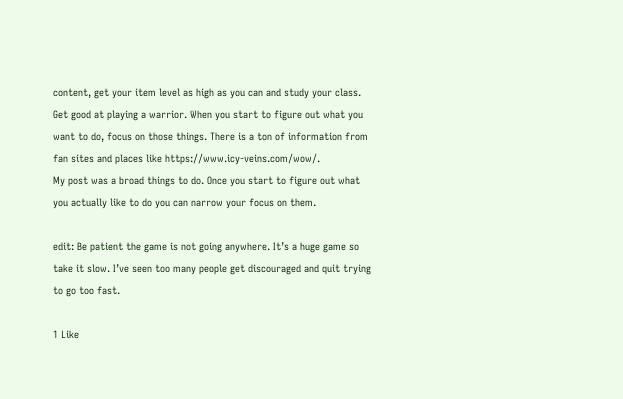content, get your item level as high as you can and study your class. Get good at playing a warrior. When you start to figure out what you want to do, focus on those things. There is a ton of information from fan sites and places like https://www.icy-veins.com/wow/.
My post was a broad things to do. Once you start to figure out what you actually like to do you can narrow your focus on them.

edit: Be patient the game is not going anywhere. It’s a huge game so take it slow. I’ve seen too many people get discouraged and quit trying to go too fast.

1 Like